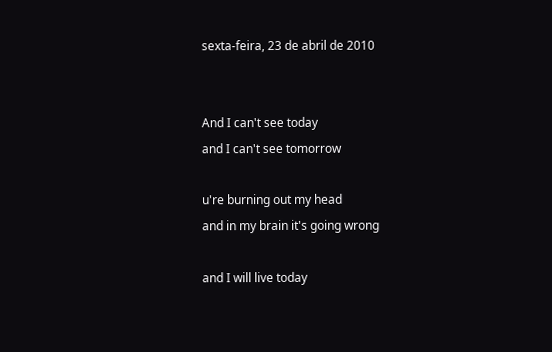sexta-feira, 23 de abril de 2010


And I can't see today
and I can't see tomorrow

u're burning out my head
and in my brain it's going wrong

and I will live today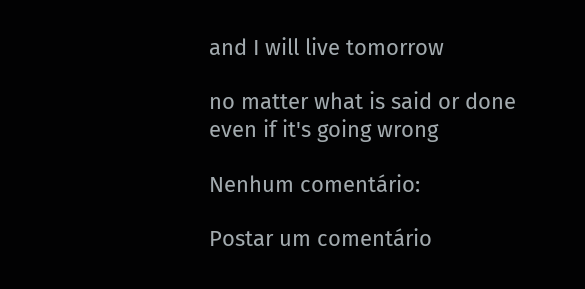and I will live tomorrow

no matter what is said or done
even if it's going wrong

Nenhum comentário:

Postar um comentário